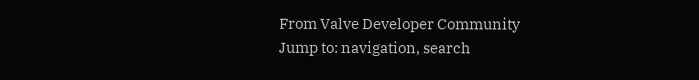From Valve Developer Community
Jump to: navigation, search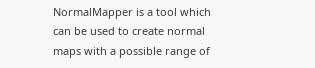NormalMapper is a tool which can be used to create normal maps with a possible range of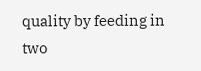quality by feeding in two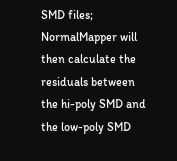SMD files; NormalMapper will then calculate the residuals between the hi-poly SMD and the low-poly SMD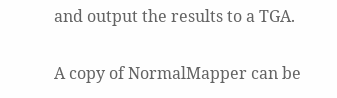and output the results to a TGA.


A copy of NormalMapper can be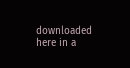downloaded here in a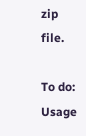zip file.

To do: Usage